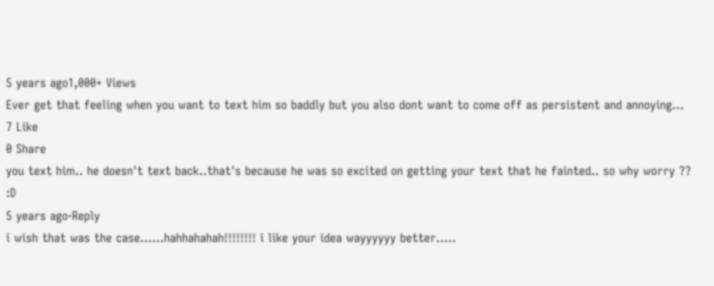5 years ago1,000+ Views
Ever get that feeling when you want to text him so baddly but you also dont want to come off as persistent and annoying...
7 Like
0 Share
you text him.. he doesn't text back..that's because he was so excited on getting your text that he fainted.. so why worry ?? :D
5 years ago·Reply
i wish that was the case......hahhahahah!!!!!!!! i like your idea wayyyyyy better.....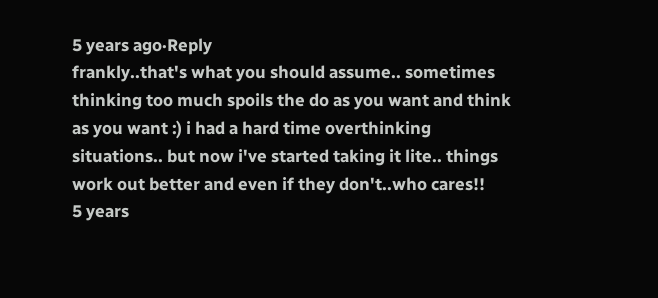5 years ago·Reply
frankly..that's what you should assume.. sometimes thinking too much spoils the do as you want and think as you want :) i had a hard time overthinking situations.. but now i've started taking it lite.. things work out better and even if they don't..who cares!!
5 years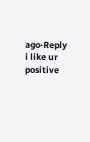ago·Reply
i like ur positive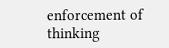enforcement of thinking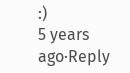:)
5 years ago·Reply